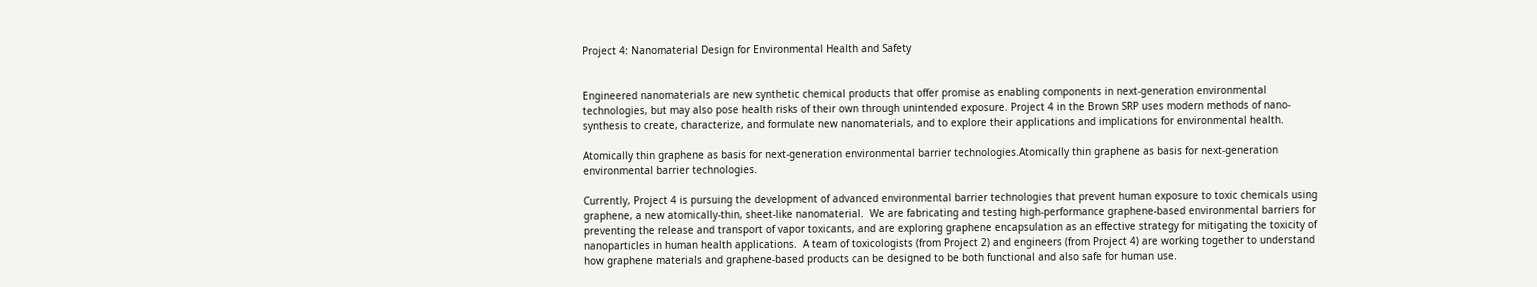Project 4: Nanomaterial Design for Environmental Health and Safety


Engineered nanomaterials are new synthetic chemical products that offer promise as enabling components in next-generation environmental technologies, but may also pose health risks of their own through unintended exposure. Project 4 in the Brown SRP uses modern methods of nano-synthesis to create, characterize, and formulate new nanomaterials, and to explore their applications and implications for environmental health.

Atomically thin graphene as basis for next-generation environmental barrier technologies.Atomically thin graphene as basis for next-generation environmental barrier technologies.

Currently, Project 4 is pursuing the development of advanced environmental barrier technologies that prevent human exposure to toxic chemicals using graphene, a new atomically-thin, sheet-like nanomaterial.  We are fabricating and testing high-performance graphene-based environmental barriers for preventing the release and transport of vapor toxicants, and are exploring graphene encapsulation as an effective strategy for mitigating the toxicity of nanoparticles in human health applications.  A team of toxicologists (from Project 2) and engineers (from Project 4) are working together to understand how graphene materials and graphene-based products can be designed to be both functional and also safe for human use.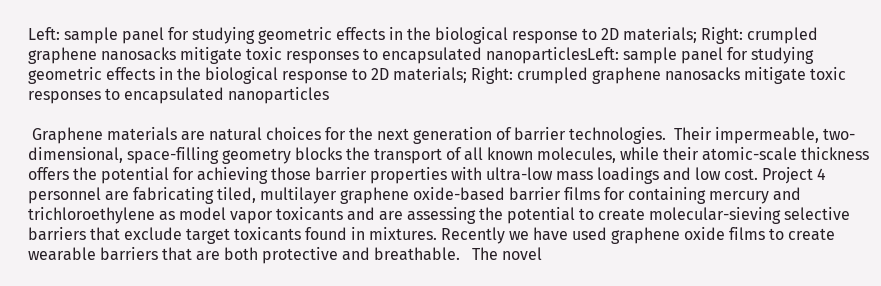Left: sample panel for studying geometric effects in the biological response to 2D materials; Right: crumpled graphene nanosacks mitigate toxic responses to encapsulated nanoparticlesLeft: sample panel for studying geometric effects in the biological response to 2D materials; Right: crumpled graphene nanosacks mitigate toxic responses to encapsulated nanoparticles

 Graphene materials are natural choices for the next generation of barrier technologies.  Their impermeable, two-dimensional, space-filling geometry blocks the transport of all known molecules, while their atomic-scale thickness offers the potential for achieving those barrier properties with ultra-low mass loadings and low cost. Project 4 personnel are fabricating tiled, multilayer graphene oxide-based barrier films for containing mercury and trichloroethylene as model vapor toxicants and are assessing the potential to create molecular-sieving selective barriers that exclude target toxicants found in mixtures. Recently we have used graphene oxide films to create wearable barriers that are both protective and breathable.   The novel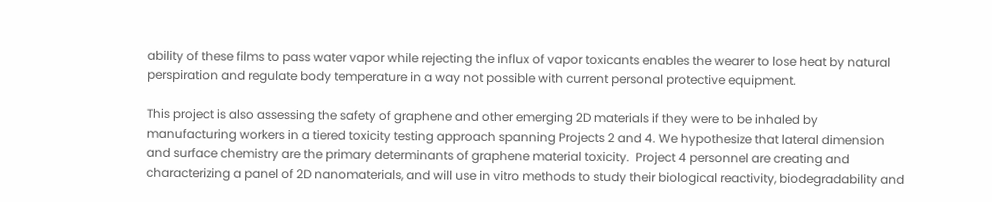ability of these films to pass water vapor while rejecting the influx of vapor toxicants enables the wearer to lose heat by natural perspiration and regulate body temperature in a way not possible with current personal protective equipment.

This project is also assessing the safety of graphene and other emerging 2D materials if they were to be inhaled by manufacturing workers in a tiered toxicity testing approach spanning Projects 2 and 4. We hypothesize that lateral dimension and surface chemistry are the primary determinants of graphene material toxicity.  Project 4 personnel are creating and characterizing a panel of 2D nanomaterials, and will use in vitro methods to study their biological reactivity, biodegradability and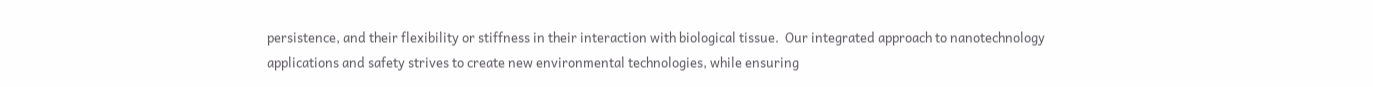persistence, and their flexibility or stiffness in their interaction with biological tissue.  Our integrated approach to nanotechnology applications and safety strives to create new environmental technologies, while ensuring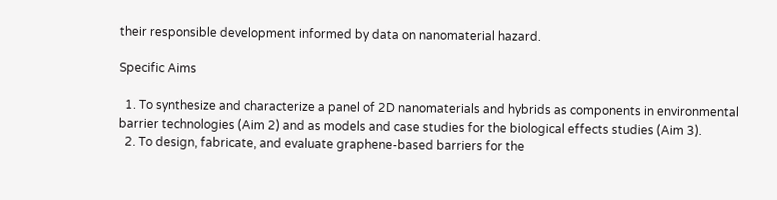their responsible development informed by data on nanomaterial hazard.

Specific Aims

  1. To synthesize and characterize a panel of 2D nanomaterials and hybrids as components in environmental barrier technologies (Aim 2) and as models and case studies for the biological effects studies (Aim 3).
  2. To design, fabricate, and evaluate graphene-based barriers for the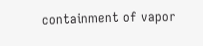containment of vapor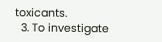toxicants.
  3. To investigate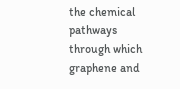the chemical pathways through which graphene and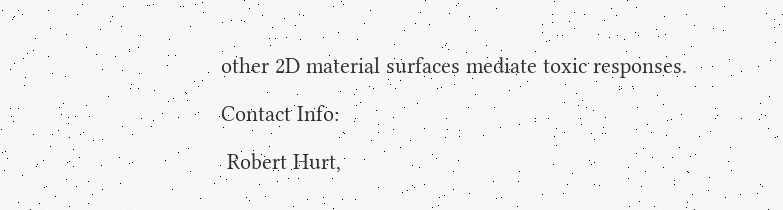other 2D material surfaces mediate toxic responses.

Contact Info:

 Robert Hurt,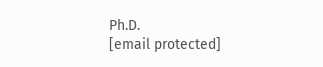Ph.D.
[email protected]